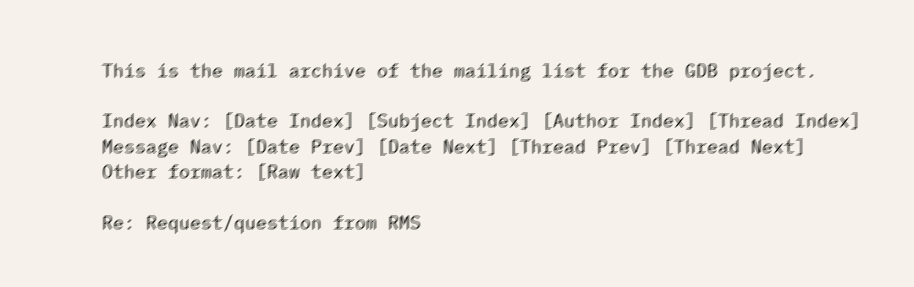This is the mail archive of the mailing list for the GDB project.

Index Nav: [Date Index] [Subject Index] [Author Index] [Thread Index]
Message Nav: [Date Prev] [Date Next] [Thread Prev] [Thread Next]
Other format: [Raw text]

Re: Request/question from RMS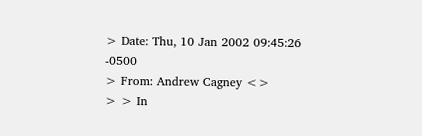> Date: Thu, 10 Jan 2002 09:45:26 -0500
> From: Andrew Cagney <>
> > In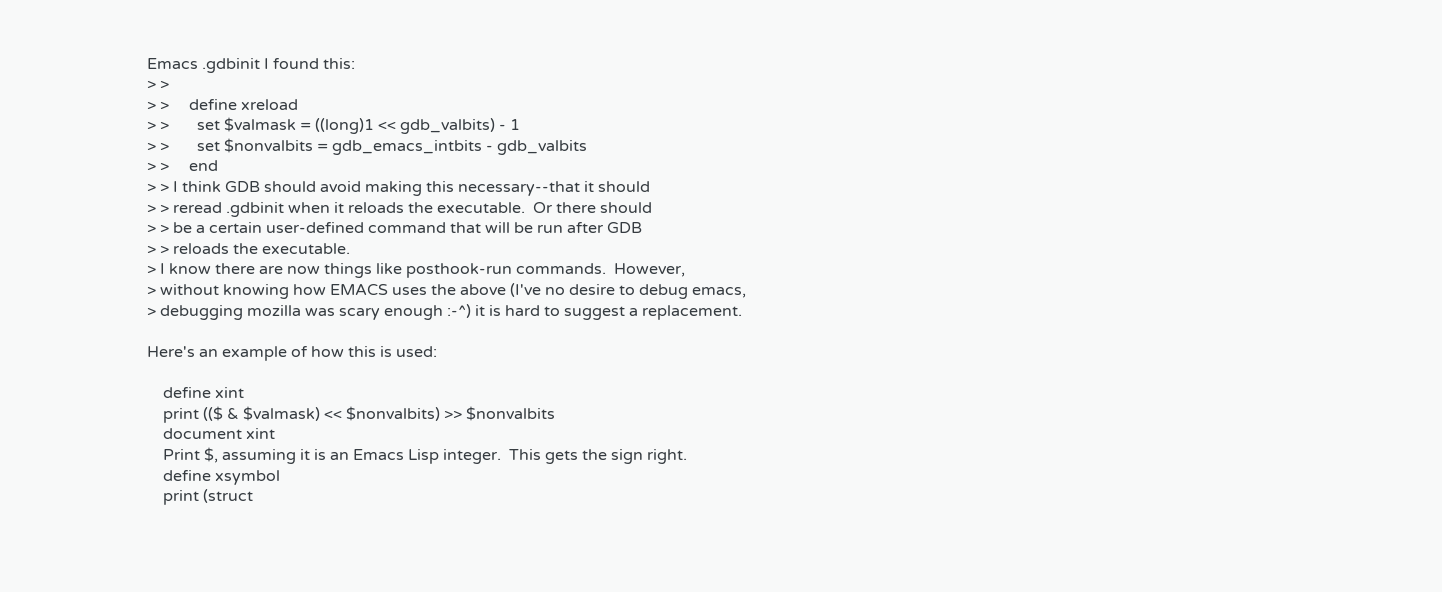Emacs .gdbinit I found this:
> >
> >     define xreload
> >       set $valmask = ((long)1 << gdb_valbits) - 1
> >       set $nonvalbits = gdb_emacs_intbits - gdb_valbits
> >     end
> > I think GDB should avoid making this necessary--that it should
> > reread .gdbinit when it reloads the executable.  Or there should
> > be a certain user-defined command that will be run after GDB
> > reloads the executable.
> I know there are now things like posthook-run commands.  However,
> without knowing how EMACS uses the above (I've no desire to debug emacs,
> debugging mozilla was scary enough :-^) it is hard to suggest a replacement.

Here's an example of how this is used:

    define xint
    print (($ & $valmask) << $nonvalbits) >> $nonvalbits
    document xint
    Print $, assuming it is an Emacs Lisp integer.  This gets the sign right.
    define xsymbol
    print (struct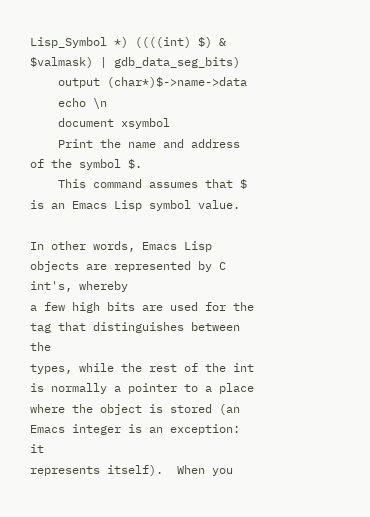Lisp_Symbol *) ((((int) $) & $valmask) | gdb_data_seg_bits)
    output (char*)$->name->data
    echo \n
    document xsymbol
    Print the name and address of the symbol $.
    This command assumes that $ is an Emacs Lisp symbol value.

In other words, Emacs Lisp objects are represented by C int's, whereby
a few high bits are used for the tag that distinguishes between the
types, while the rest of the int is normally a pointer to a place
where the object is stored (an Emacs integer is an exception: it
represents itself).  When you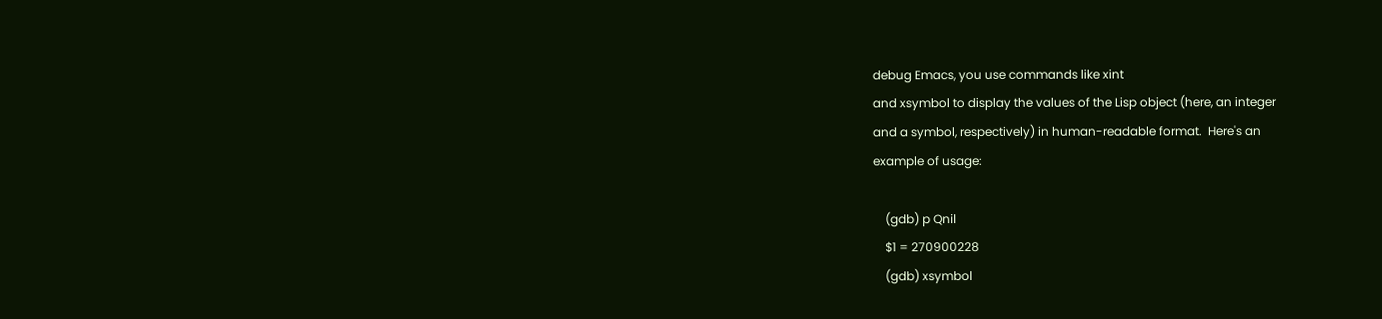debug Emacs, you use commands like xint
and xsymbol to display the values of the Lisp object (here, an integer
and a symbol, respectively) in human-readable format.  Here's an
example of usage:

    (gdb) p Qnil
    $1 = 270900228
    (gdb) xsymbol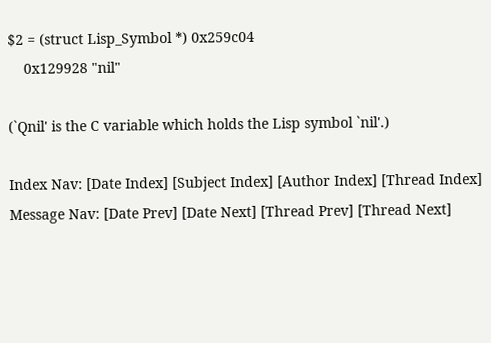$2 = (struct Lisp_Symbol *) 0x259c04
    0x129928 "nil"

(`Qnil' is the C variable which holds the Lisp symbol `nil'.)

Index Nav: [Date Index] [Subject Index] [Author Index] [Thread Index]
Message Nav: [Date Prev] [Date Next] [Thread Prev] [Thread Next]